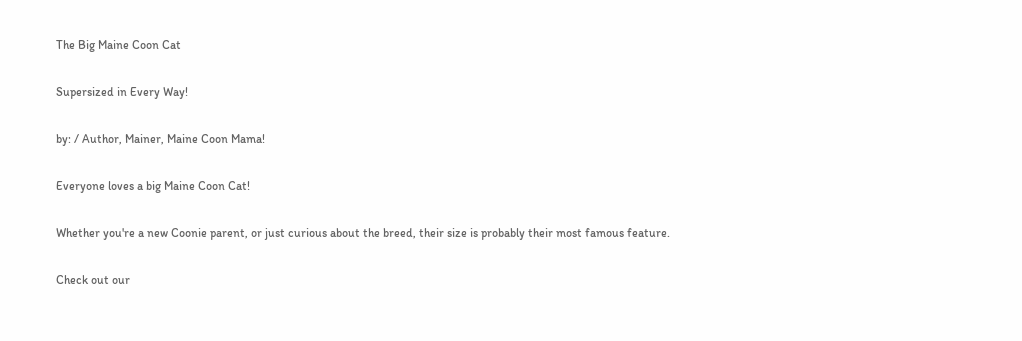The Big Maine Coon Cat

Supersized in Every Way!

by: / Author, Mainer, Maine Coon Mama!

Everyone loves a big Maine Coon Cat!

Whether you're a new Coonie parent, or just curious about the breed, their size is probably their most famous feature.

Check out our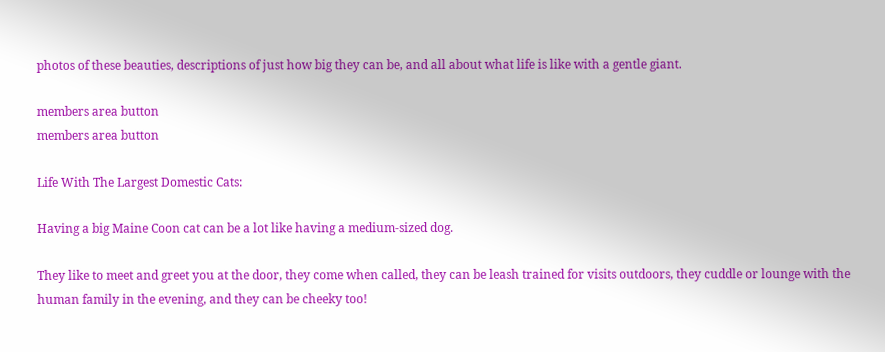photos of these beauties, descriptions of just how big they can be, and all about what life is like with a gentle giant.

members area button
members area button

Life With The Largest Domestic Cats:

Having a big Maine Coon cat can be a lot like having a medium-sized dog.

They like to meet and greet you at the door, they come when called, they can be leash trained for visits outdoors, they cuddle or lounge with the human family in the evening, and they can be cheeky too!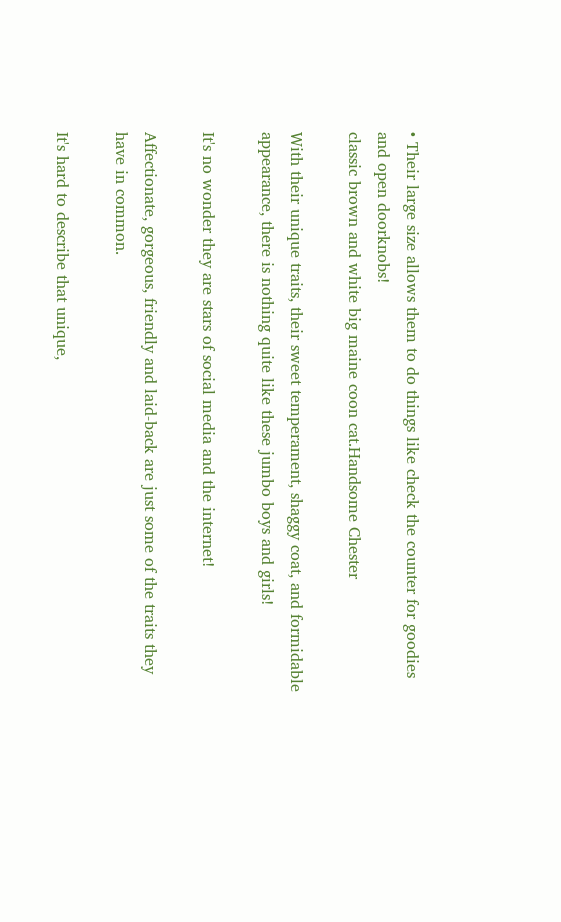• Their large size allows them to do things like check the counter for goodies and open doorknobs!
classic brown and white big maine coon cat.Handsome Chester

With their unique traits, their sweet temperament, shaggy coat, and formidable appearance, there is nothing quite like these jumbo boys and girls!

It's no wonder they are stars of social media and the internet!

Affectionate, gorgeous, friendly and laid-back are just some of the traits they have in common.

It's hard to describe that unique,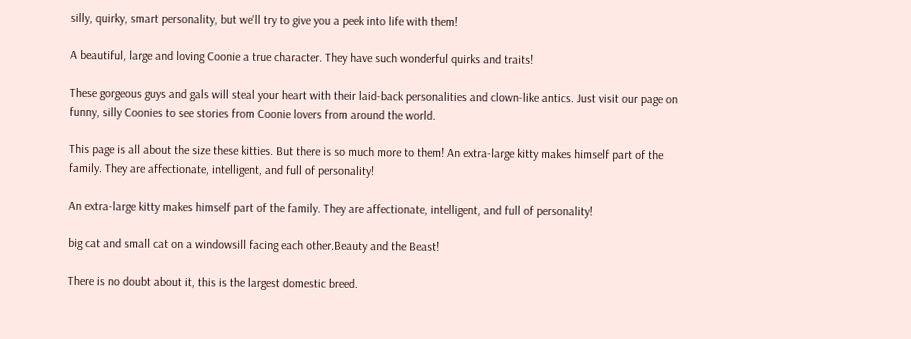silly, quirky, smart personality, but we'll try to give you a peek into life with them!

A beautiful, large and loving Coonie a true character. They have such wonderful quirks and traits!

These gorgeous guys and gals will steal your heart with their laid-back personalities and clown-like antics. Just visit our page on funny, silly Coonies to see stories from Coonie lovers from around the world.

This page is all about the size these kitties. But there is so much more to them! An extra-large kitty makes himself part of the family. They are affectionate, intelligent, and full of personality!

An extra-large kitty makes himself part of the family. They are affectionate, intelligent, and full of personality!

big cat and small cat on a windowsill facing each other.Beauty and the Beast!

There is no doubt about it, this is the largest domestic breed.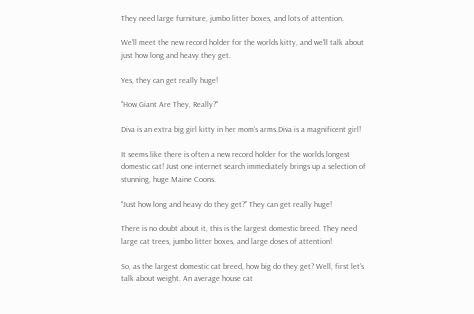They need large furniture, jumbo litter boxes, and lots of attention.

We'll meet the new record holder for the worlds kitty, and we'll talk about just how long and heavy they get.

Yes, they can get really huge!

"How Giant Are They, Really?"

Diva is an extra big girl kitty in her mom's arms.Diva is a magnificent girl!

It seems like there is often a new record holder for the worlds longest domestic cat! Just one internet search immediately brings up a selection of stunning, huge Maine Coons.

"Just how long and heavy do they get?" They can get really huge!

There is no doubt about it, this is the largest domestic breed. They need large cat trees, jumbo litter boxes, and large doses of attention!

So, as the largest domestic cat breed, how big do they get? Well, first let's talk about weight. An average house cat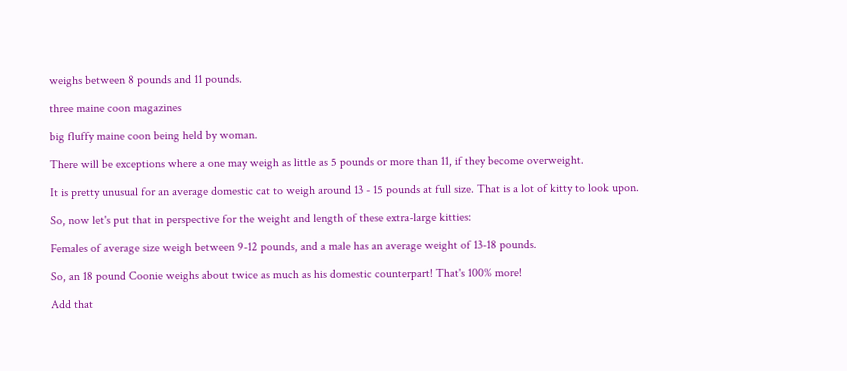weighs between 8 pounds and 11 pounds.

three maine coon magazines

big fluffy maine coon being held by woman.

There will be exceptions where a one may weigh as little as 5 pounds or more than 11, if they become overweight.

It is pretty unusual for an average domestic cat to weigh around 13 - 15 pounds at full size. That is a lot of kitty to look upon.

So, now let's put that in perspective for the weight and length of these extra-large kitties:

Females of average size weigh between 9-12 pounds, and a male has an average weight of 13-18 pounds.

So, an 18 pound Coonie weighs about twice as much as his domestic counterpart! That's 100% more!

Add that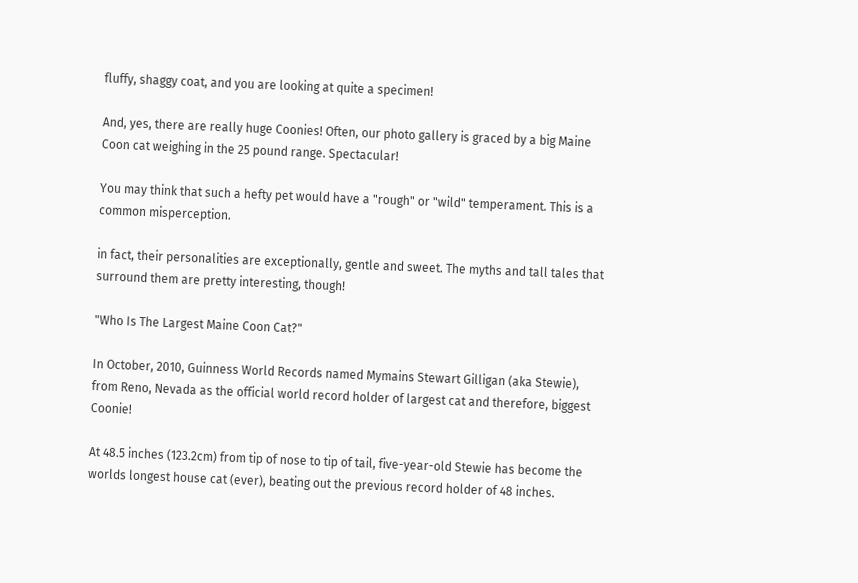fluffy, shaggy coat, and you are looking at quite a specimen!

And, yes, there are really huge Coonies! Often, our photo gallery is graced by a big Maine Coon cat weighing in the 25 pound range. Spectacular!

You may think that such a hefty pet would have a "rough" or "wild" temperament. This is a common misperception.

in fact, their personalities are exceptionally, gentle and sweet. The myths and tall tales that surround them are pretty interesting, though!

"Who Is The Largest Maine Coon Cat?"

In October, 2010, Guinness World Records named Mymains Stewart Gilligan (aka Stewie), from Reno, Nevada as the official world record holder of largest cat and therefore, biggest Coonie!

At 48.5 inches (123.2cm) from tip of nose to tip of tail, five-year-old Stewie has become the worlds longest house cat (ever), beating out the previous record holder of 48 inches.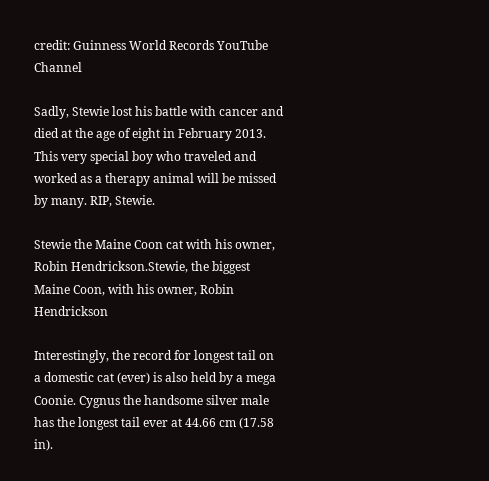credit: Guinness World Records YouTube Channel

Sadly, Stewie lost his battle with cancer and died at the age of eight in February 2013. This very special boy who traveled and worked as a therapy animal will be missed by many. RIP, Stewie.

Stewie the Maine Coon cat with his owner, Robin Hendrickson.Stewie, the biggest Maine Coon, with his owner, Robin Hendrickson

Interestingly, the record for longest tail on a domestic cat (ever) is also held by a mega Coonie. Cygnus the handsome silver male has the longest tail ever at 44.66 cm (17.58 in).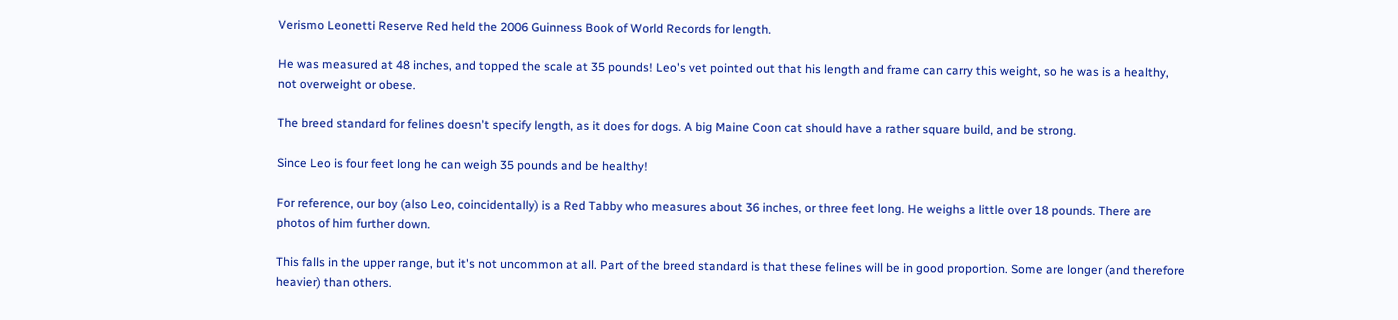Verismo Leonetti Reserve Red held the 2006 Guinness Book of World Records for length.

He was measured at 48 inches, and topped the scale at 35 pounds! Leo's vet pointed out that his length and frame can carry this weight, so he was is a healthy, not overweight or obese.

The breed standard for felines doesn't specify length, as it does for dogs. A big Maine Coon cat should have a rather square build, and be strong.

Since Leo is four feet long he can weigh 35 pounds and be healthy!

For reference, our boy (also Leo, coincidentally) is a Red Tabby who measures about 36 inches, or three feet long. He weighs a little over 18 pounds. There are photos of him further down.

This falls in the upper range, but it's not uncommon at all. Part of the breed standard is that these felines will be in good proportion. Some are longer (and therefore heavier) than others.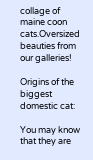collage of maine coon cats.Oversized beauties from our galleries!

Origins of the biggest domestic cat:

You may know that they are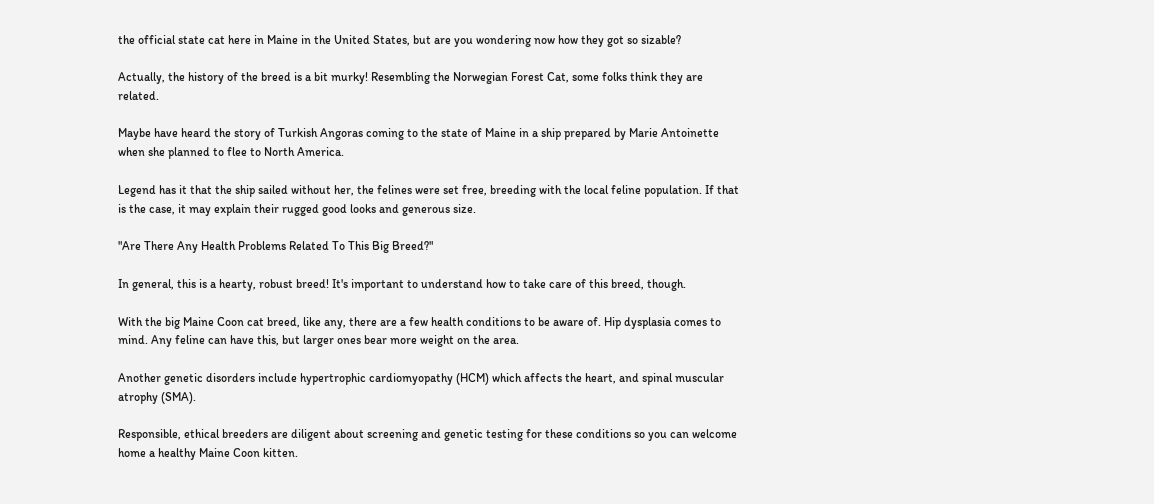the official state cat here in Maine in the United States, but are you wondering now how they got so sizable?

Actually, the history of the breed is a bit murky! Resembling the Norwegian Forest Cat, some folks think they are related.

Maybe have heard the story of Turkish Angoras coming to the state of Maine in a ship prepared by Marie Antoinette when she planned to flee to North America.

Legend has it that the ship sailed without her, the felines were set free, breeding with the local feline population. If that is the case, it may explain their rugged good looks and generous size.

"Are There Any Health Problems Related To This Big Breed?"

In general, this is a hearty, robust breed! It's important to understand how to take care of this breed, though.

With the big Maine Coon cat breed, like any, there are a few health conditions to be aware of. Hip dysplasia comes to mind. Any feline can have this, but larger ones bear more weight on the area.

Another genetic disorders include hypertrophic cardiomyopathy (HCM) which affects the heart, and spinal muscular atrophy (SMA).

Responsible, ethical breeders are diligent about screening and genetic testing for these conditions so you can welcome home a healthy Maine Coon kitten.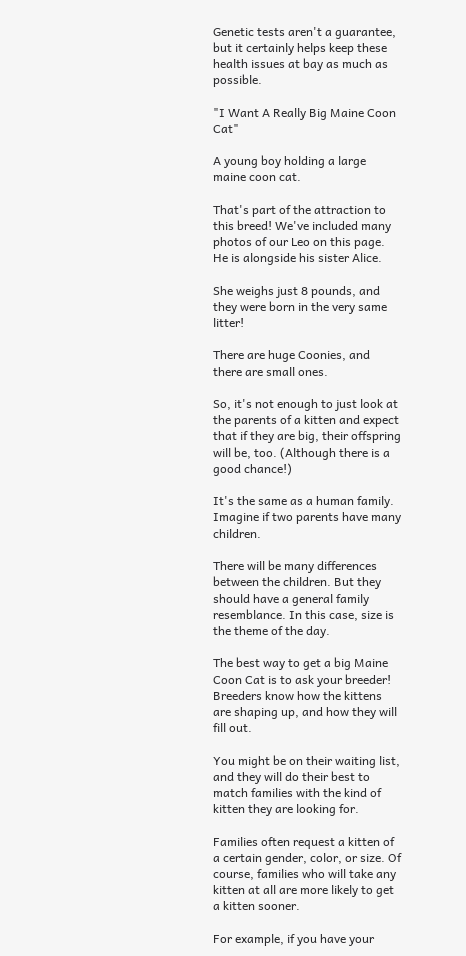Genetic tests aren't a guarantee, but it certainly helps keep these health issues at bay as much as possible.

"I Want A Really Big Maine Coon Cat"

A young boy holding a large maine coon cat.

That's part of the attraction to this breed! We've included many photos of our Leo on this page. He is alongside his sister Alice.

She weighs just 8 pounds, and they were born in the very same litter!

There are huge Coonies, and there are small ones.

So, it's not enough to just look at the parents of a kitten and expect that if they are big, their offspring will be, too. (Although there is a good chance!)

It's the same as a human family. Imagine if two parents have many children.

There will be many differences between the children. But they should have a general family resemblance. In this case, size is the theme of the day.

The best way to get a big Maine Coon Cat is to ask your breeder! Breeders know how the kittens are shaping up, and how they will fill out.

You might be on their waiting list, and they will do their best to match families with the kind of kitten they are looking for.

Families often request a kitten of a certain gender, color, or size. Of course, families who will take any kitten at all are more likely to get a kitten sooner.

For example, if you have your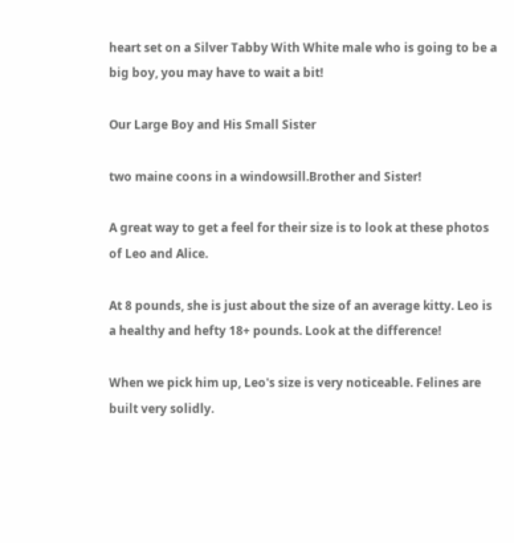heart set on a Silver Tabby With White male who is going to be a big boy, you may have to wait a bit!

Our Large Boy and His Small Sister

two maine coons in a windowsill.Brother and Sister!

A great way to get a feel for their size is to look at these photos of Leo and Alice.

At 8 pounds, she is just about the size of an average kitty. Leo is a healthy and hefty 18+ pounds. Look at the difference!

When we pick him up, Leo's size is very noticeable. Felines are built very solidly.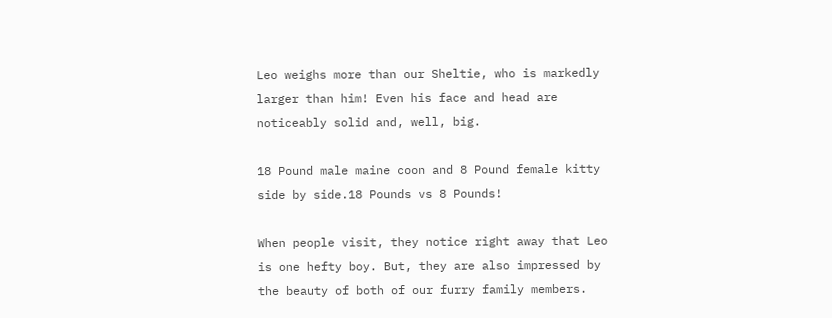Leo weighs more than our Sheltie, who is markedly larger than him! Even his face and head are noticeably solid and, well, big.

18 Pound male maine coon and 8 Pound female kitty side by side.18 Pounds vs 8 Pounds!

When people visit, they notice right away that Leo is one hefty boy. But, they are also impressed by the beauty of both of our furry family members.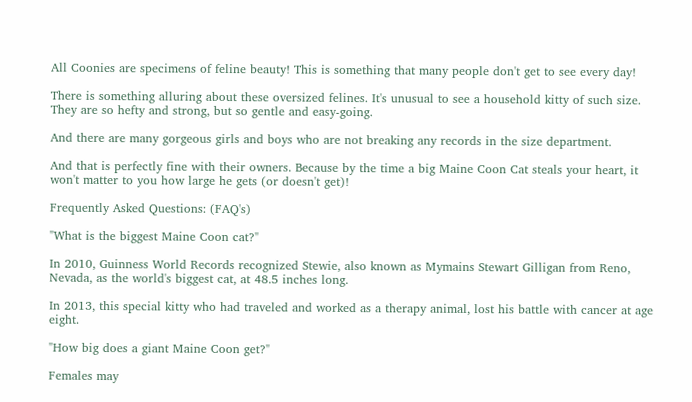All Coonies are specimens of feline beauty! This is something that many people don't get to see every day!

There is something alluring about these oversized felines. It's unusual to see a household kitty of such size. They are so hefty and strong, but so gentle and easy-going.

And there are many gorgeous girls and boys who are not breaking any records in the size department.

And that is perfectly fine with their owners. Because by the time a big Maine Coon Cat steals your heart, it won't matter to you how large he gets (or doesn't get)!

Frequently Asked Questions: (FAQ's)

"What is the biggest Maine Coon cat?"

In 2010, Guinness World Records recognized Stewie, also known as Mymains Stewart Gilligan from Reno, Nevada, as the world's biggest cat, at 48.5 inches long.

In 2013, this special kitty who had traveled and worked as a therapy animal, lost his battle with cancer at age eight.

"How big does a giant Maine Coon get?"

Females may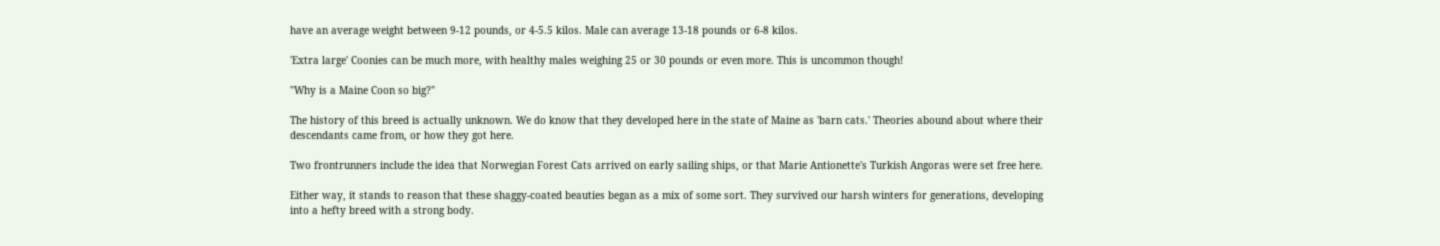have an average weight between 9-12 pounds, or 4-5.5 kilos. Male can average 13-18 pounds or 6-8 kilos.

'Extra large' Coonies can be much more, with healthy males weighing 25 or 30 pounds or even more. This is uncommon though!

"Why is a Maine Coon so big?"

The history of this breed is actually unknown. We do know that they developed here in the state of Maine as 'barn cats.' Theories abound about where their descendants came from, or how they got here.

Two frontrunners include the idea that Norwegian Forest Cats arrived on early sailing ships, or that Marie Antionette's Turkish Angoras were set free here.

Either way, it stands to reason that these shaggy-coated beauties began as a mix of some sort. They survived our harsh winters for generations, developing into a hefty breed with a strong body.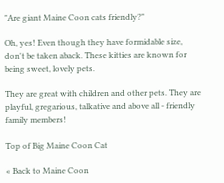"Are giant Maine Coon cats friendly?"

Oh, yes! Even though they have formidable size, don't be taken aback. These kitties are known for being sweet, lovely pets.

They are great with children and other pets. They are playful, gregarious, talkative and above all - friendly family members!

Top of Big Maine Coon Cat

« Back to Maine Coon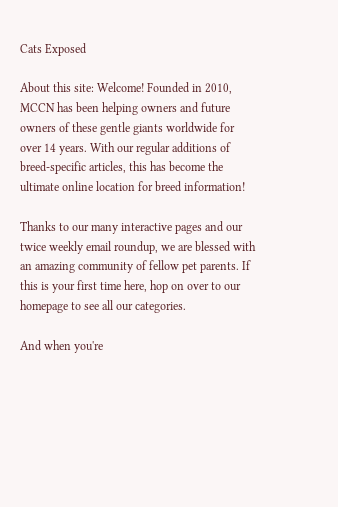Cats Exposed

About this site: Welcome! Founded in 2010, MCCN has been helping owners and future owners of these gentle giants worldwide for over 14 years. With our regular additions of breed-specific articles, this has become the ultimate online location for breed information!

Thanks to our many interactive pages and our twice weekly email roundup, we are blessed with an amazing community of fellow pet parents. If this is your first time here, hop on over to our homepage to see all our categories.

And when you're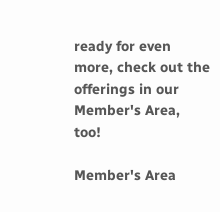ready for even more, check out the offerings in our Member's Area, too!

Member's Area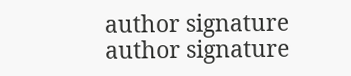author signature
author signature